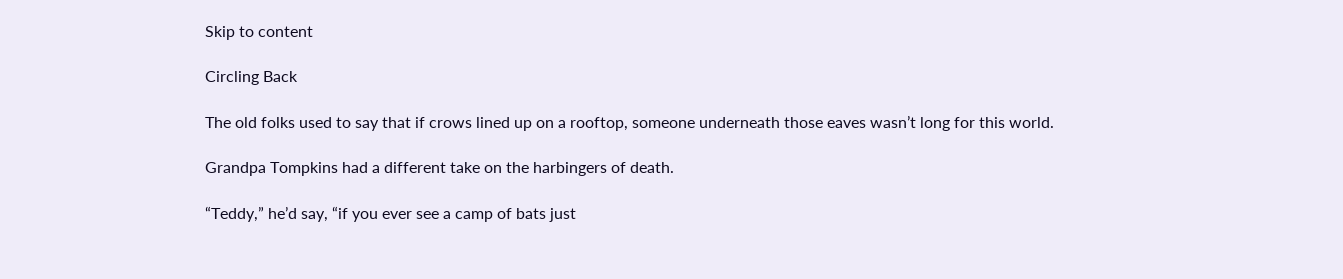Skip to content

Circling Back

The old folks used to say that if crows lined up on a rooftop, someone underneath those eaves wasn’t long for this world.

Grandpa Tompkins had a different take on the harbingers of death.

“Teddy,” he’d say, “if you ever see a camp of bats just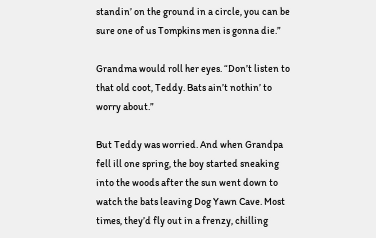standin’ on the ground in a circle, you can be sure one of us Tompkins men is gonna die.”

Grandma would roll her eyes. “Don’t listen to that old coot, Teddy. Bats ain’t nothin’ to worry about.”

But Teddy was worried. And when Grandpa fell ill one spring, the boy started sneaking into the woods after the sun went down to watch the bats leaving Dog Yawn Cave. Most times, they’d fly out in a frenzy, chilling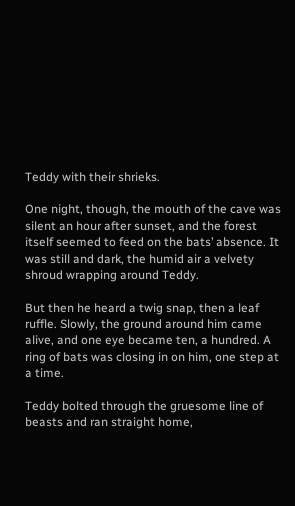Teddy with their shrieks.

One night, though, the mouth of the cave was silent an hour after sunset, and the forest itself seemed to feed on the bats’ absence. It was still and dark, the humid air a velvety shroud wrapping around Teddy.

But then he heard a twig snap, then a leaf ruffle. Slowly, the ground around him came alive, and one eye became ten, a hundred. A ring of bats was closing in on him, one step at a time.

Teddy bolted through the gruesome line of beasts and ran straight home,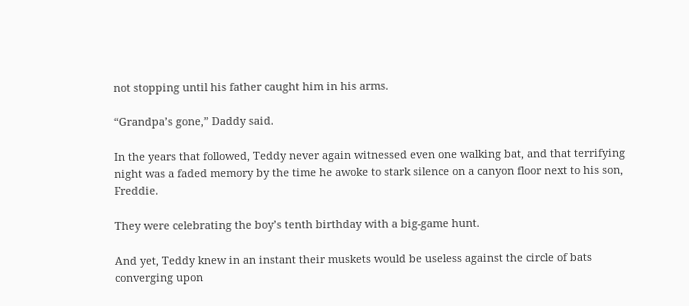not stopping until his father caught him in his arms.

“Grandpa’s gone,” Daddy said.

In the years that followed, Teddy never again witnessed even one walking bat, and that terrifying night was a faded memory by the time he awoke to stark silence on a canyon floor next to his son, Freddie.

They were celebrating the boy’s tenth birthday with a big-game hunt.

And yet, Teddy knew in an instant their muskets would be useless against the circle of bats converging upon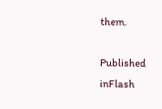them.

Published inFlash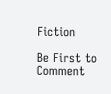Fiction

Be First to Comment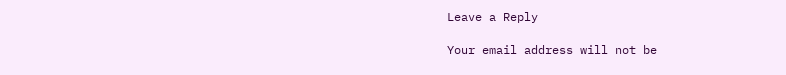Leave a Reply

Your email address will not be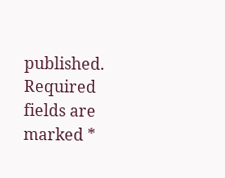published. Required fields are marked *